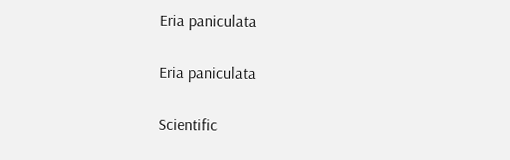Eria paniculata

Eria paniculata

Scientific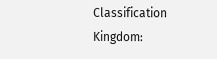Classification
Kingdom: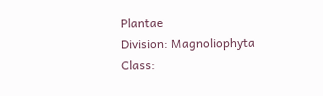Plantae
Division: Magnoliophyta
Class: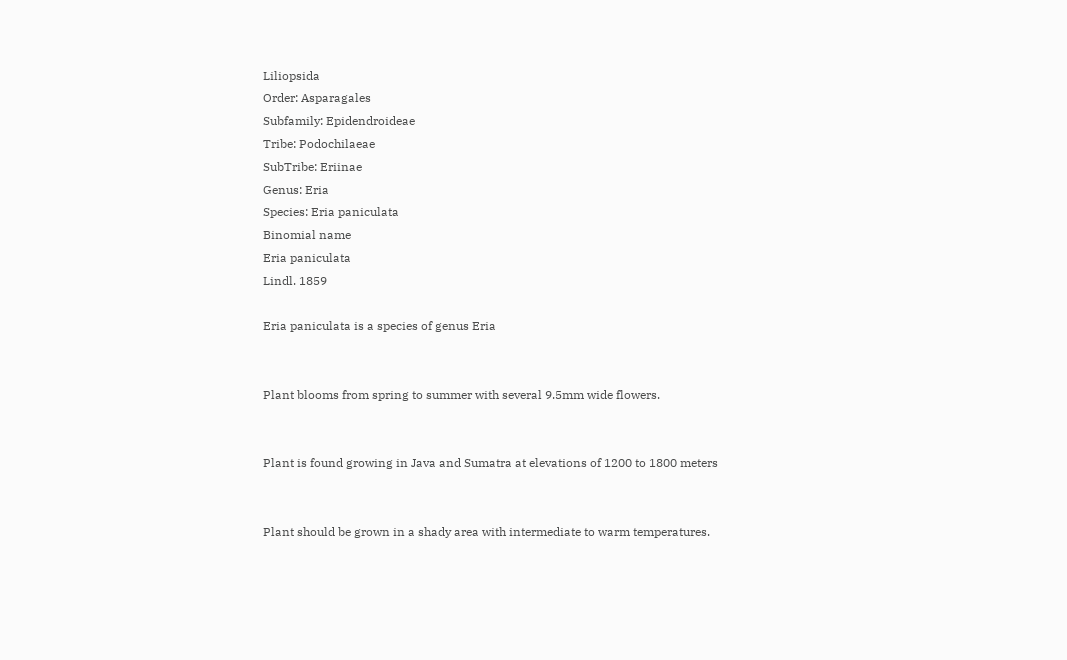Liliopsida
Order: Asparagales
Subfamily: Epidendroideae
Tribe: Podochilaeae
SubTribe: Eriinae
Genus: Eria
Species: Eria paniculata
Binomial name
Eria paniculata
Lindl. 1859

Eria paniculata is a species of genus Eria


Plant blooms from spring to summer with several 9.5mm wide flowers.


Plant is found growing in Java and Sumatra at elevations of 1200 to 1800 meters


Plant should be grown in a shady area with intermediate to warm temperatures.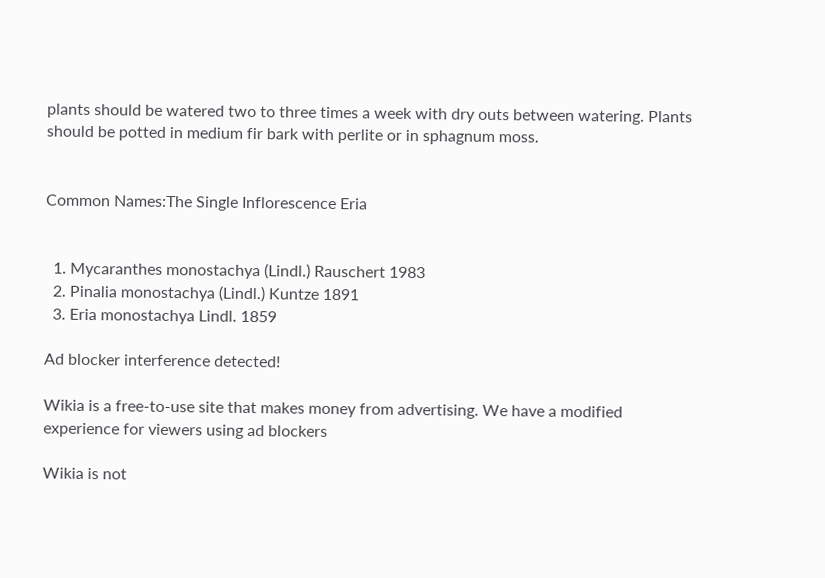plants should be watered two to three times a week with dry outs between watering. Plants should be potted in medium fir bark with perlite or in sphagnum moss.


Common Names:The Single Inflorescence Eria


  1. Mycaranthes monostachya (Lindl.) Rauschert 1983
  2. Pinalia monostachya (Lindl.) Kuntze 1891
  3. Eria monostachya Lindl. 1859

Ad blocker interference detected!

Wikia is a free-to-use site that makes money from advertising. We have a modified experience for viewers using ad blockers

Wikia is not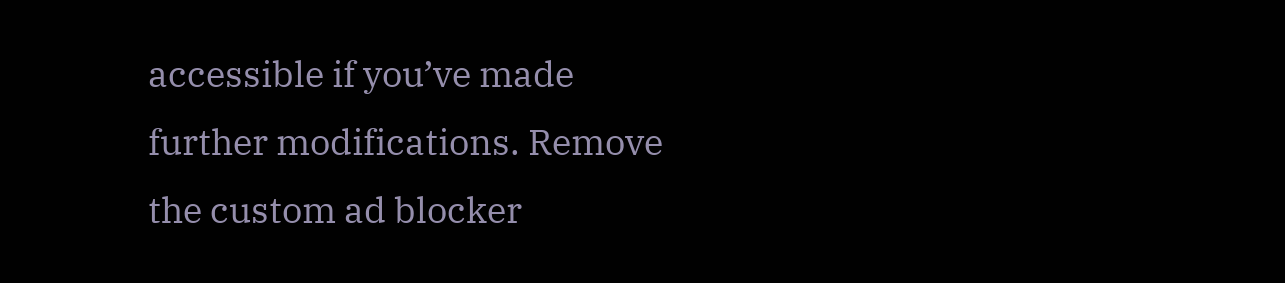accessible if you’ve made further modifications. Remove the custom ad blocker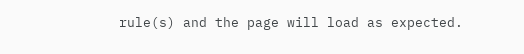rule(s) and the page will load as expected.